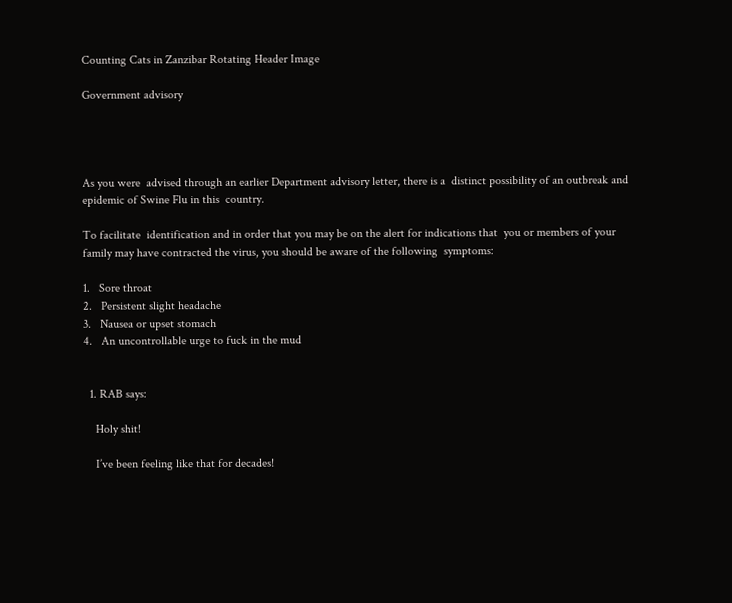Counting Cats in Zanzibar Rotating Header Image

Government advisory




As you were  advised through an earlier Department advisory letter, there is a  distinct possibility of an outbreak and epidemic of Swine Flu in this  country.

To facilitate  identification and in order that you may be on the alert for indications that  you or members of your  family may have contracted the virus, you should be aware of the following  symptoms:

1.   Sore throat
2.   Persistent slight headache
3.   Nausea or upset stomach
4.   An uncontrollable urge to fuck in the mud


  1. RAB says:

    Holy shit!

    I’ve been feeling like that for decades!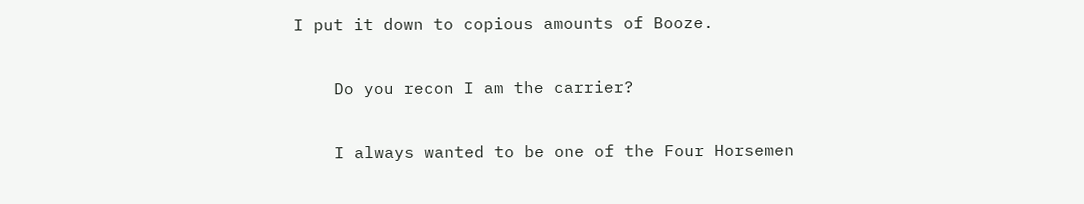I put it down to copious amounts of Booze.

    Do you recon I am the carrier?

    I always wanted to be one of the Four Horsemen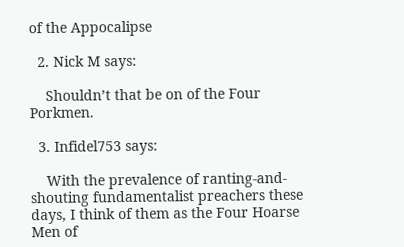of the Appocalipse

  2. Nick M says:

    Shouldn’t that be on of the Four Porkmen.

  3. Infidel753 says:

    With the prevalence of ranting-and-shouting fundamentalist preachers these days, I think of them as the Four Hoarse Men of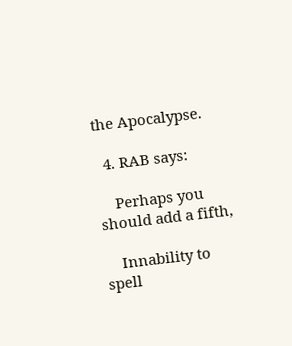the Apocalypse.

  4. RAB says:

    Perhaps you should add a fifth,

    Innability to spell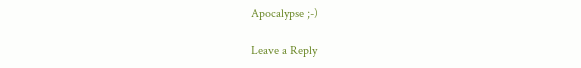Apocalypse ;-)

Leave a Reply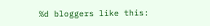%d bloggers like this: